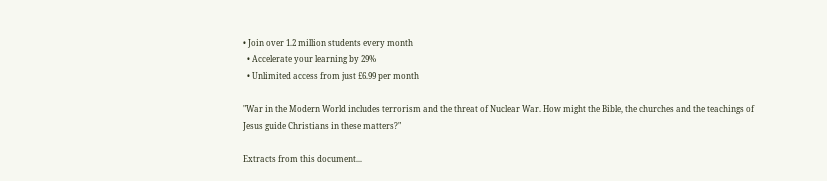• Join over 1.2 million students every month
  • Accelerate your learning by 29%
  • Unlimited access from just £6.99 per month

"War in the Modern World includes terrorism and the threat of Nuclear War. How might the Bible, the churches and the teachings of Jesus guide Christians in these matters?"

Extracts from this document...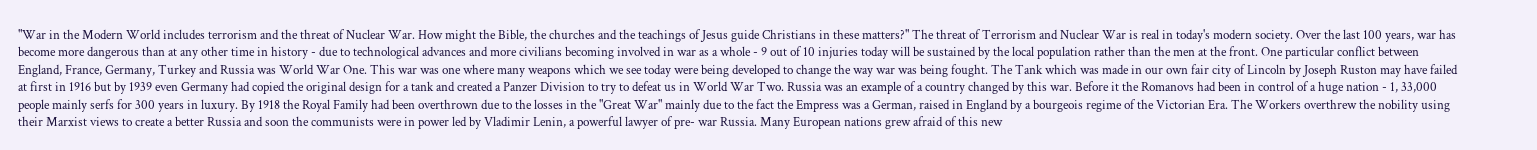"War in the Modern World includes terrorism and the threat of Nuclear War. How might the Bible, the churches and the teachings of Jesus guide Christians in these matters?" The threat of Terrorism and Nuclear War is real in today's modern society. Over the last 100 years, war has become more dangerous than at any other time in history - due to technological advances and more civilians becoming involved in war as a whole - 9 out of 10 injuries today will be sustained by the local population rather than the men at the front. One particular conflict between England, France, Germany, Turkey and Russia was World War One. This war was one where many weapons which we see today were being developed to change the way war was being fought. The Tank which was made in our own fair city of Lincoln by Joseph Ruston may have failed at first in 1916 but by 1939 even Germany had copied the original design for a tank and created a Panzer Division to try to defeat us in World War Two. Russia was an example of a country changed by this war. Before it the Romanovs had been in control of a huge nation - 1, 33,000 people mainly serfs for 300 years in luxury. By 1918 the Royal Family had been overthrown due to the losses in the "Great War" mainly due to the fact the Empress was a German, raised in England by a bourgeois regime of the Victorian Era. The Workers overthrew the nobility using their Marxist views to create a better Russia and soon the communists were in power led by Vladimir Lenin, a powerful lawyer of pre- war Russia. Many European nations grew afraid of this new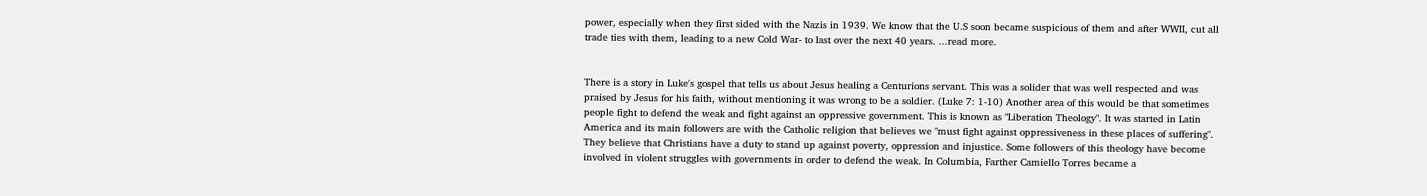power, especially when they first sided with the Nazis in 1939. We know that the U.S soon became suspicious of them and after WWII, cut all trade ties with them, leading to a new Cold War- to last over the next 40 years. ...read more.


There is a story in Luke's gospel that tells us about Jesus healing a Centurions servant. This was a solider that was well respected and was praised by Jesus for his faith, without mentioning it was wrong to be a soldier. (Luke 7: 1-10) Another area of this would be that sometimes people fight to defend the weak and fight against an oppressive government. This is known as "Liberation Theology". It was started in Latin America and its main followers are with the Catholic religion that believes we "must fight against oppressiveness in these places of suffering". They believe that Christians have a duty to stand up against poverty, oppression and injustice. Some followers of this theology have become involved in violent struggles with governments in order to defend the weak. In Columbia, Farther Camiello Torres became a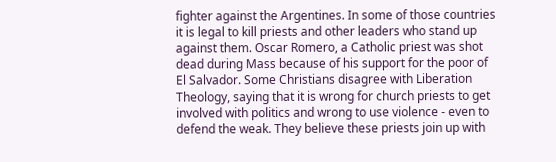fighter against the Argentines. In some of those countries it is legal to kill priests and other leaders who stand up against them. Oscar Romero, a Catholic priest was shot dead during Mass because of his support for the poor of El Salvador. Some Christians disagree with Liberation Theology, saying that it is wrong for church priests to get involved with politics and wrong to use violence - even to defend the weak. They believe these priests join up with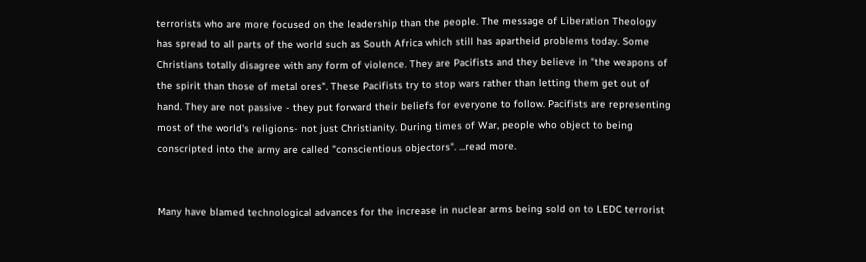terrorists who are more focused on the leadership than the people. The message of Liberation Theology has spread to all parts of the world such as South Africa which still has apartheid problems today. Some Christians totally disagree with any form of violence. They are Pacifists and they believe in "the weapons of the spirit than those of metal ores". These Pacifists try to stop wars rather than letting them get out of hand. They are not passive - they put forward their beliefs for everyone to follow. Pacifists are representing most of the world's religions- not just Christianity. During times of War, people who object to being conscripted into the army are called "conscientious objectors". ...read more.


Many have blamed technological advances for the increase in nuclear arms being sold on to LEDC terrorist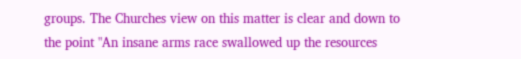groups. The Churches view on this matter is clear and down to the point "An insane arms race swallowed up the resources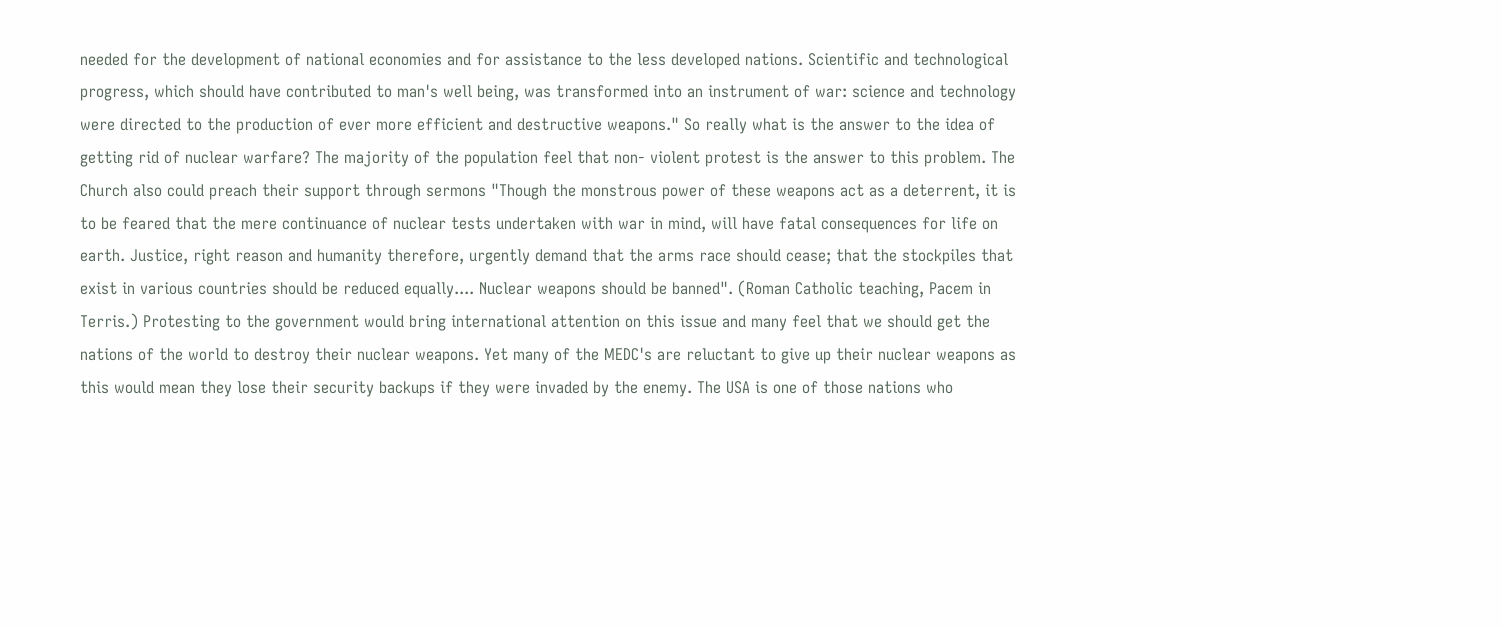needed for the development of national economies and for assistance to the less developed nations. Scientific and technological progress, which should have contributed to man's well being, was transformed into an instrument of war: science and technology were directed to the production of ever more efficient and destructive weapons." So really what is the answer to the idea of getting rid of nuclear warfare? The majority of the population feel that non- violent protest is the answer to this problem. The Church also could preach their support through sermons "Though the monstrous power of these weapons act as a deterrent, it is to be feared that the mere continuance of nuclear tests undertaken with war in mind, will have fatal consequences for life on earth. Justice, right reason and humanity therefore, urgently demand that the arms race should cease; that the stockpiles that exist in various countries should be reduced equally.... Nuclear weapons should be banned". (Roman Catholic teaching, Pacem in Terris.) Protesting to the government would bring international attention on this issue and many feel that we should get the nations of the world to destroy their nuclear weapons. Yet many of the MEDC's are reluctant to give up their nuclear weapons as this would mean they lose their security backups if they were invaded by the enemy. The USA is one of those nations who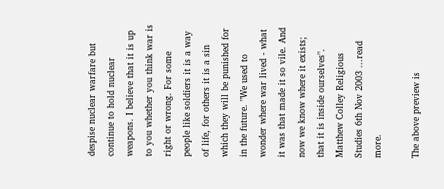despise nuclear warfare but continue to hold nuclear weapons. I believe that it is up to you whether you think war is right or wrong. For some people like soldiers it is a way of life, for others it is a sin which they will be punished for in the future. "We used to wonder where war lived - what it was that made it so vile. And now we know where it exists; that it is inside ourselves". Matthew Colley Religious Studies 6th Nov 2003 ...read more.

The above preview is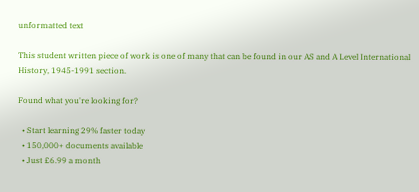unformatted text

This student written piece of work is one of many that can be found in our AS and A Level International History, 1945-1991 section.

Found what you're looking for?

  • Start learning 29% faster today
  • 150,000+ documents available
  • Just £6.99 a month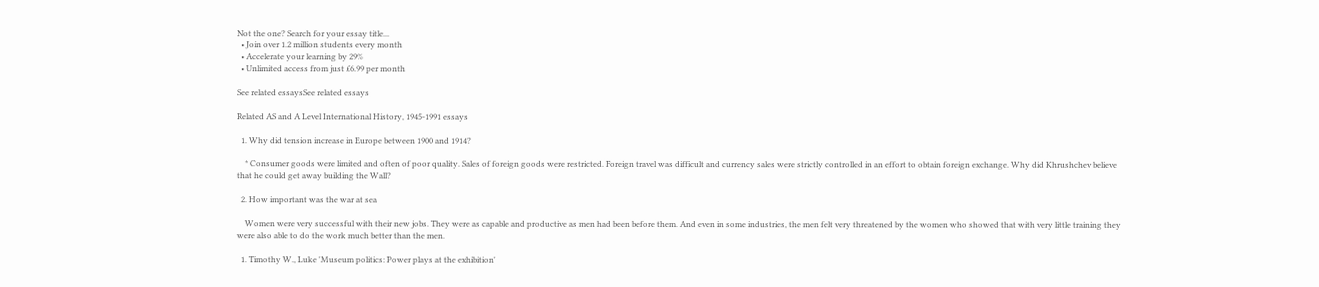Not the one? Search for your essay title...
  • Join over 1.2 million students every month
  • Accelerate your learning by 29%
  • Unlimited access from just £6.99 per month

See related essaysSee related essays

Related AS and A Level International History, 1945-1991 essays

  1. Why did tension increase in Europe between 1900 and 1914?

    * Consumer goods were limited and often of poor quality. Sales of foreign goods were restricted. Foreign travel was difficult and currency sales were strictly controlled in an effort to obtain foreign exchange. Why did Khrushchev believe that he could get away building the Wall?

  2. How important was the war at sea

    Women were very successful with their new jobs. They were as capable and productive as men had been before them. And even in some industries, the men felt very threatened by the women who showed that with very little training they were also able to do the work much better than the men.

  1. Timothy W., Luke 'Museum politics: Power plays at the exhibition'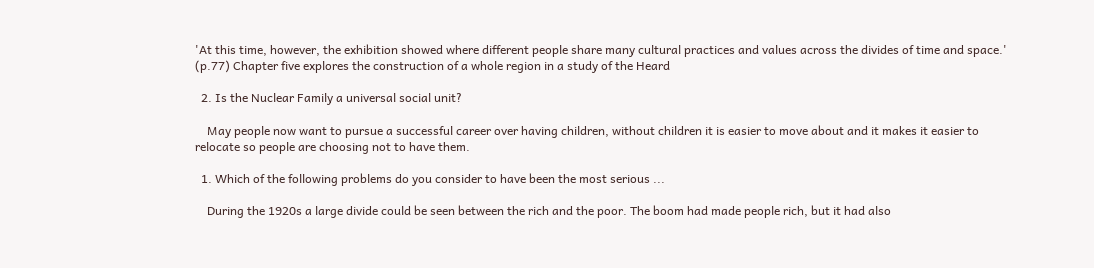'At this time, however, the exhibition showed where different people share many cultural practices and values across the divides of time and space.' (p.77) Chapter five explores the construction of a whole region in a study of the Heard

  2. Is the Nuclear Family a universal social unit?

    May people now want to pursue a successful career over having children, without children it is easier to move about and it makes it easier to relocate so people are choosing not to have them.

  1. Which of the following problems do you consider to have been the most serious ...

    During the 1920s a large divide could be seen between the rich and the poor. The boom had made people rich, but it had also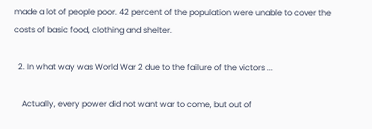made a lot of people poor. 42 percent of the population were unable to cover the costs of basic food, clothing and shelter.

  2. In what way was World War 2 due to the failure of the victors ...

    Actually, every power did not want war to come, but out of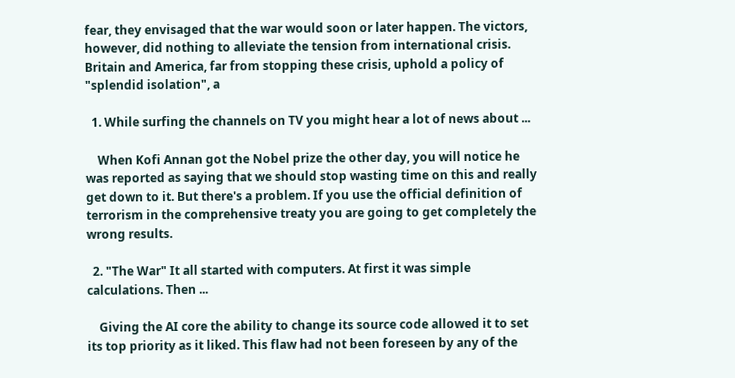fear, they envisaged that the war would soon or later happen. The victors, however, did nothing to alleviate the tension from international crisis. Britain and America, far from stopping these crisis, uphold a policy of "splendid isolation", a

  1. While surfing the channels on TV you might hear a lot of news about ...

    When Kofi Annan got the Nobel prize the other day, you will notice he was reported as saying that we should stop wasting time on this and really get down to it. But there's a problem. If you use the official definition of terrorism in the comprehensive treaty you are going to get completely the wrong results.

  2. "The War" It all started with computers. At first it was simple calculations. Then ...

    Giving the AI core the ability to change its source code allowed it to set its top priority as it liked. This flaw had not been foreseen by any of the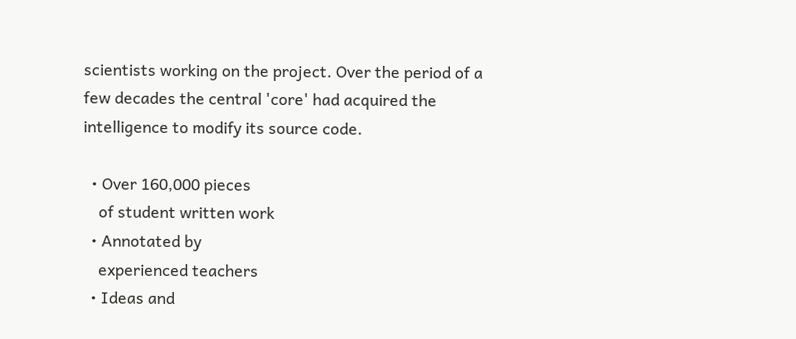scientists working on the project. Over the period of a few decades the central 'core' had acquired the intelligence to modify its source code.

  • Over 160,000 pieces
    of student written work
  • Annotated by
    experienced teachers
  • Ideas and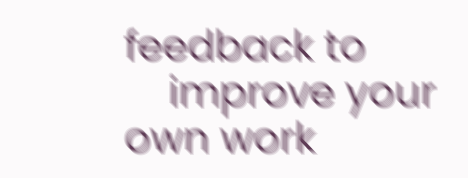feedback to
    improve your own work